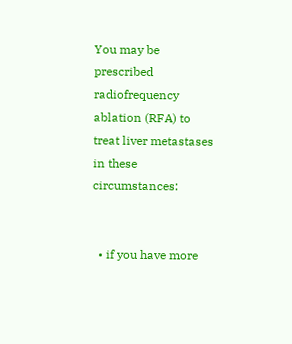You may be prescribed radiofrequency ablation (RFA) to treat liver metastases in these circumstances:


  • if you have more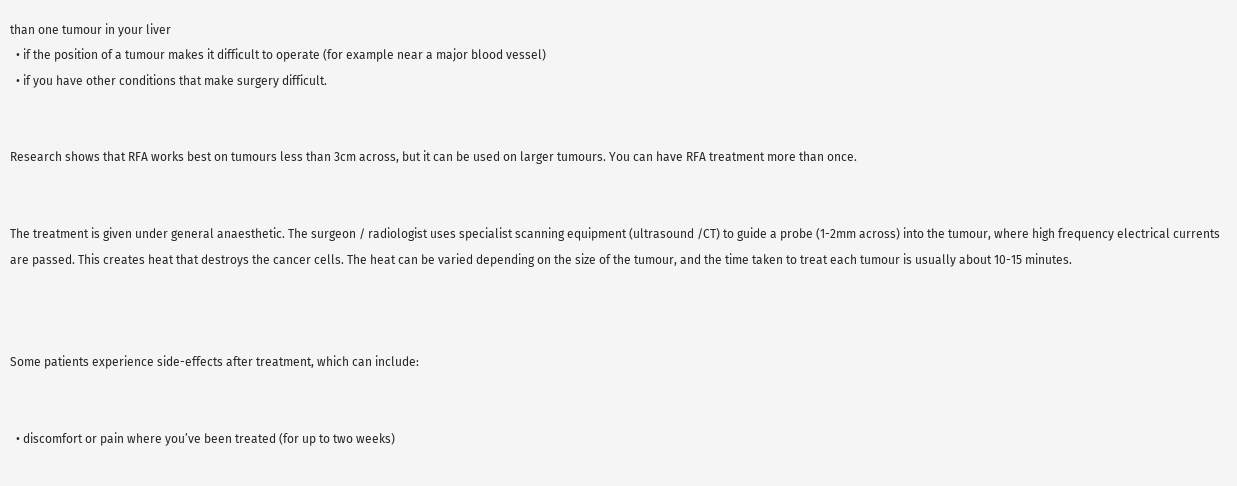than one tumour in your liver
  • if the position of a tumour makes it difficult to operate (for example near a major blood vessel)
  • if you have other conditions that make surgery difficult.


Research shows that RFA works best on tumours less than 3cm across, but it can be used on larger tumours. You can have RFA treatment more than once.


The treatment is given under general anaesthetic. The surgeon / radiologist uses specialist scanning equipment (ultrasound /CT) to guide a probe (1-2mm across) into the tumour, where high frequency electrical currents are passed. This creates heat that destroys the cancer cells. The heat can be varied depending on the size of the tumour, and the time taken to treat each tumour is usually about 10-15 minutes.



Some patients experience side-effects after treatment, which can include:


  • discomfort or pain where you’ve been treated (for up to two weeks)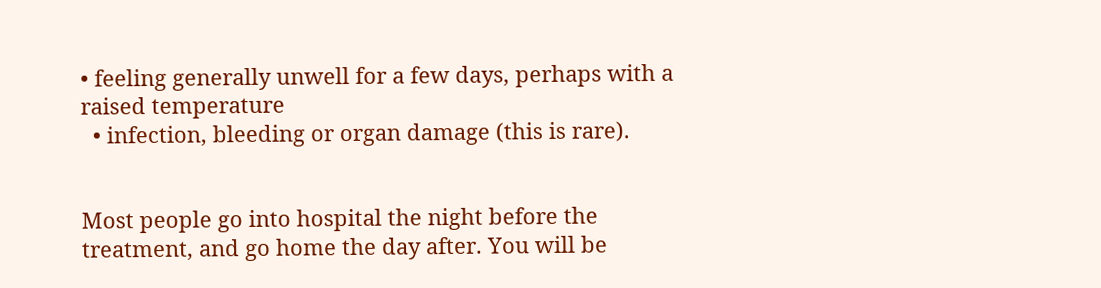• feeling generally unwell for a few days, perhaps with a raised temperature
  • infection, bleeding or organ damage (this is rare).


Most people go into hospital the night before the treatment, and go home the day after. You will be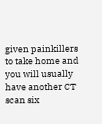given painkillers to take home and you will usually have another CT scan six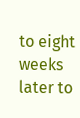to eight weeks later to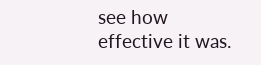see how effective it was.